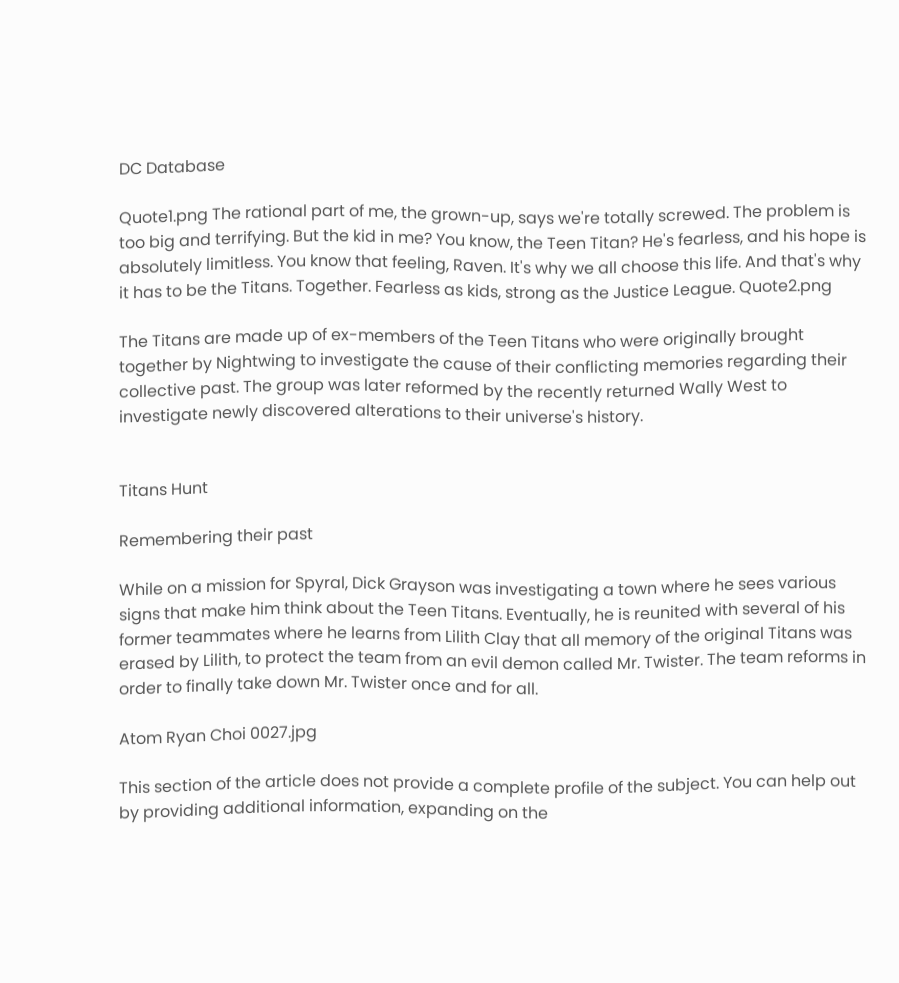DC Database

Quote1.png The rational part of me, the grown-up, says we're totally screwed. The problem is too big and terrifying. But the kid in me? You know, the Teen Titan? He's fearless, and his hope is absolutely limitless. You know that feeling, Raven. It's why we all choose this life. And that's why it has to be the Titans. Together. Fearless as kids, strong as the Justice League. Quote2.png

The Titans are made up of ex-members of the Teen Titans who were originally brought together by Nightwing to investigate the cause of their conflicting memories regarding their collective past. The group was later reformed by the recently returned Wally West to investigate newly discovered alterations to their universe's history.


Titans Hunt

Remembering their past

While on a mission for Spyral, Dick Grayson was investigating a town where he sees various signs that make him think about the Teen Titans. Eventually, he is reunited with several of his former teammates where he learns from Lilith Clay that all memory of the original Titans was erased by Lilith, to protect the team from an evil demon called Mr. Twister. The team reforms in order to finally take down Mr. Twister once and for all.

Atom Ryan Choi 0027.jpg

This section of the article does not provide a complete profile of the subject. You can help out by providing additional information, expanding on the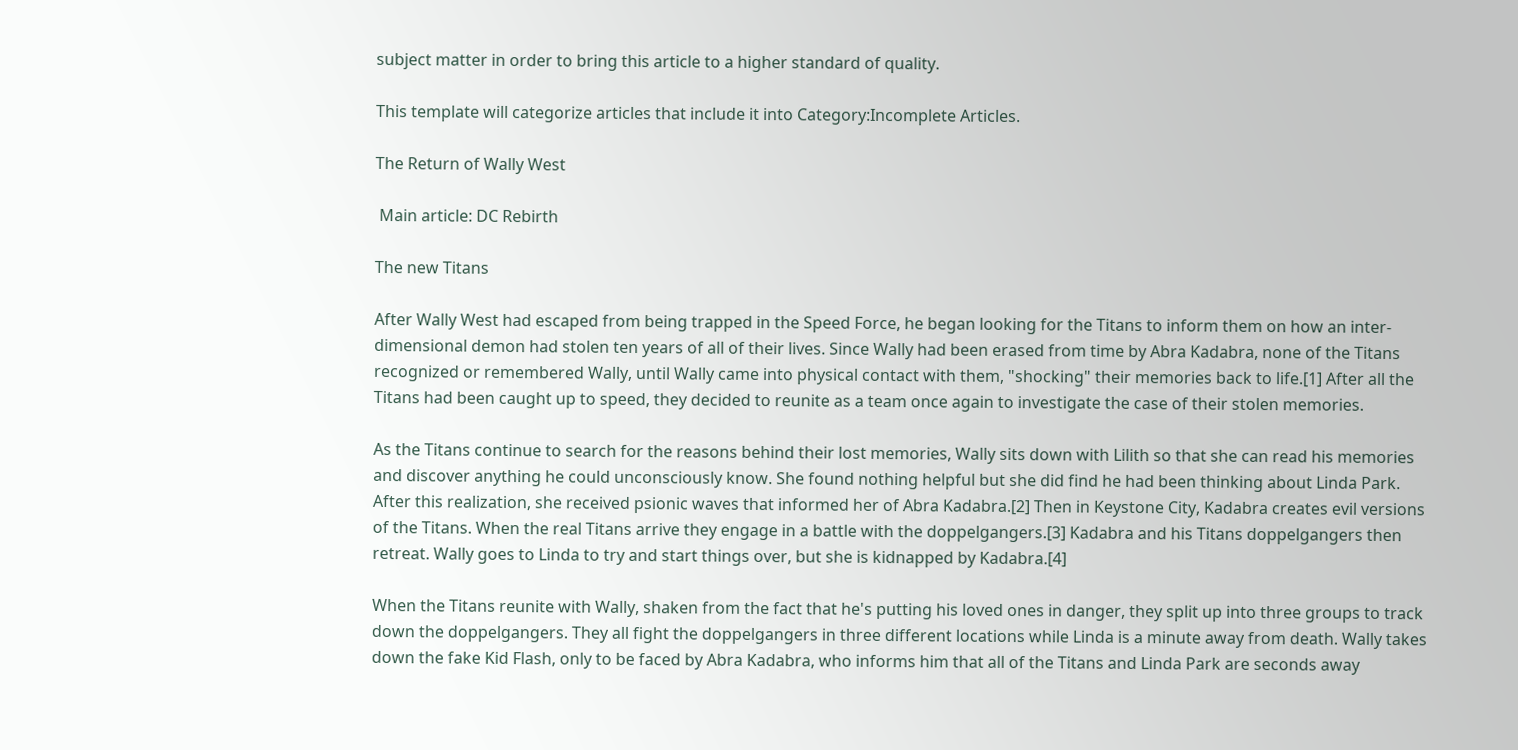subject matter in order to bring this article to a higher standard of quality.

This template will categorize articles that include it into Category:Incomplete Articles.

The Return of Wally West

 Main article: DC Rebirth

The new Titans

After Wally West had escaped from being trapped in the Speed Force, he began looking for the Titans to inform them on how an inter-dimensional demon had stolen ten years of all of their lives. Since Wally had been erased from time by Abra Kadabra, none of the Titans recognized or remembered Wally, until Wally came into physical contact with them, "shocking" their memories back to life.[1] After all the Titans had been caught up to speed, they decided to reunite as a team once again to investigate the case of their stolen memories.

As the Titans continue to search for the reasons behind their lost memories, Wally sits down with Lilith so that she can read his memories and discover anything he could unconsciously know. She found nothing helpful but she did find he had been thinking about Linda Park. After this realization, she received psionic waves that informed her of Abra Kadabra.[2] Then in Keystone City, Kadabra creates evil versions of the Titans. When the real Titans arrive they engage in a battle with the doppelgangers.[3] Kadabra and his Titans doppelgangers then retreat. Wally goes to Linda to try and start things over, but she is kidnapped by Kadabra.[4]

When the Titans reunite with Wally, shaken from the fact that he's putting his loved ones in danger, they split up into three groups to track down the doppelgangers. They all fight the doppelgangers in three different locations while Linda is a minute away from death. Wally takes down the fake Kid Flash, only to be faced by Abra Kadabra, who informs him that all of the Titans and Linda Park are seconds away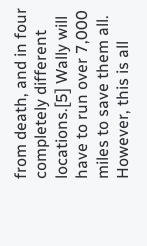from death, and in four completely different locations.[5] Wally will have to run over 7,000 miles to save them all. However, this is all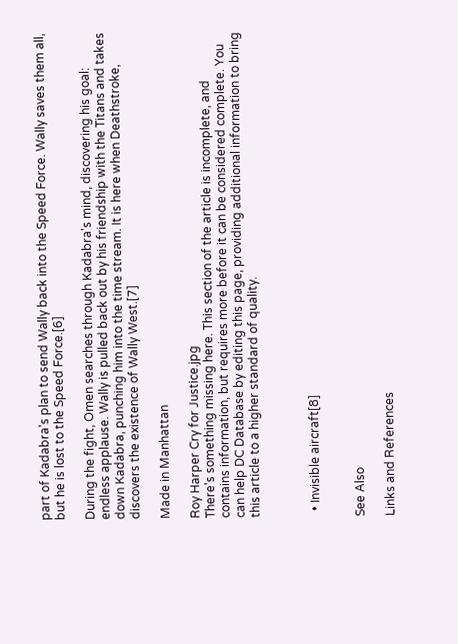part of Kadabra's plan to send Wally back into the Speed Force. Wally saves them all, but he is lost to the Speed Force.[6]

During the fight, Omen searches through Kadabra's mind, discovering his goal: endless applause. Wally is pulled back out by his friendship with the Titans and takes down Kadabra, punching him into the time stream. It is here when Deathstroke, discovers the existence of Wally West.[7]

Made in Manhattan

Roy Harper Cry for Justice.jpg
There's something missing here. This section of the article is incomplete, and contains information, but requires more before it can be considered complete. You can help DC Database by editing this page, providing additional information to bring this article to a higher standard of quality.



  • Invisible aircraft[8]


See Also

Links and References